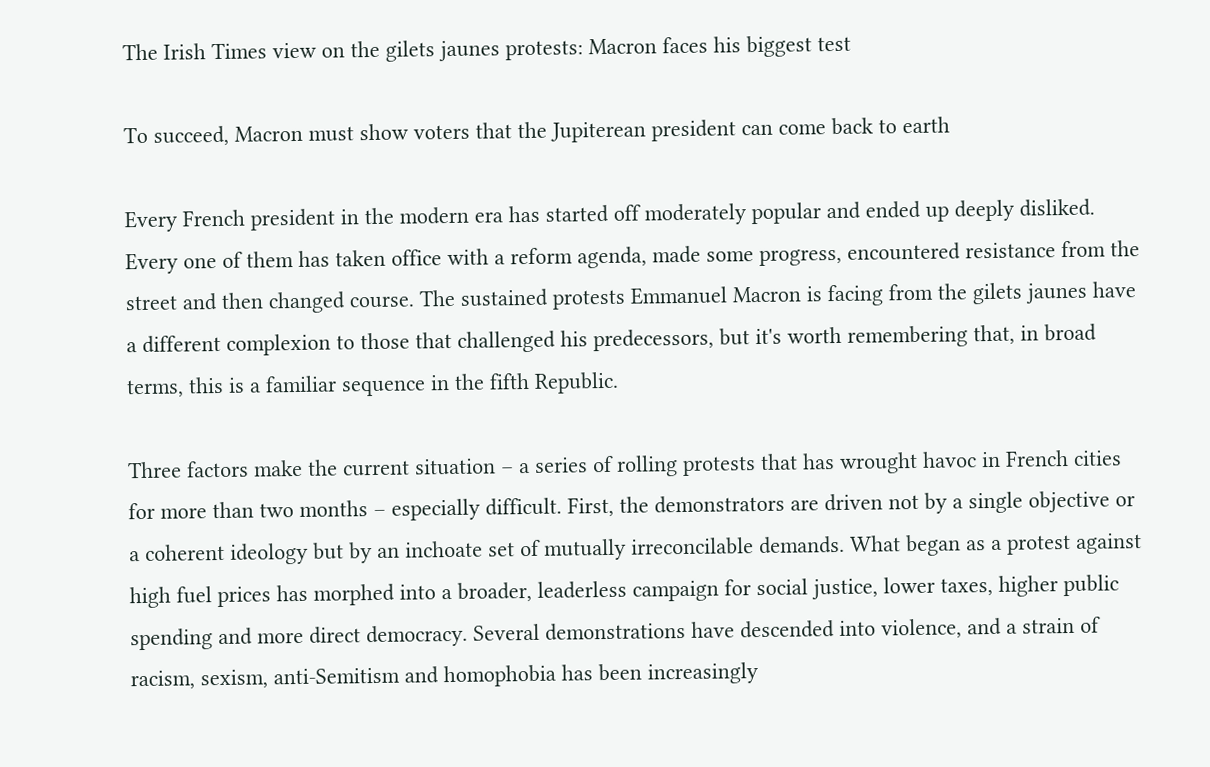The Irish Times view on the gilets jaunes protests: Macron faces his biggest test

To succeed, Macron must show voters that the Jupiterean president can come back to earth

Every French president in the modern era has started off moderately popular and ended up deeply disliked. Every one of them has taken office with a reform agenda, made some progress, encountered resistance from the street and then changed course. The sustained protests Emmanuel Macron is facing from the gilets jaunes have a different complexion to those that challenged his predecessors, but it's worth remembering that, in broad terms, this is a familiar sequence in the fifth Republic.

Three factors make the current situation – a series of rolling protests that has wrought havoc in French cities for more than two months – especially difficult. First, the demonstrators are driven not by a single objective or a coherent ideology but by an inchoate set of mutually irreconcilable demands. What began as a protest against high fuel prices has morphed into a broader, leaderless campaign for social justice, lower taxes, higher public spending and more direct democracy. Several demonstrations have descended into violence, and a strain of racism, sexism, anti-Semitism and homophobia has been increasingly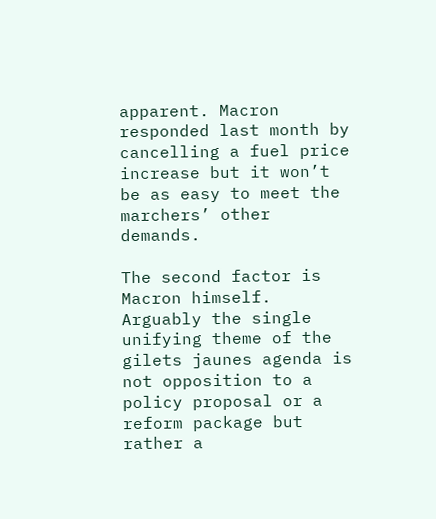apparent. Macron responded last month by cancelling a fuel price increase but it won’t be as easy to meet the marchers’ other demands.

The second factor is Macron himself. Arguably the single unifying theme of the gilets jaunes agenda is not opposition to a policy proposal or a reform package but rather a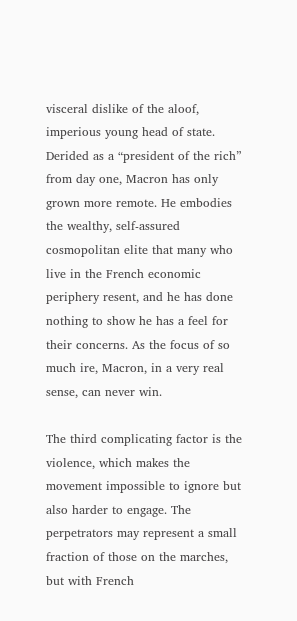visceral dislike of the aloof, imperious young head of state. Derided as a “president of the rich” from day one, Macron has only grown more remote. He embodies the wealthy, self-assured cosmopolitan elite that many who live in the French economic periphery resent, and he has done nothing to show he has a feel for their concerns. As the focus of so much ire, Macron, in a very real sense, can never win.

The third complicating factor is the violence, which makes the movement impossible to ignore but also harder to engage. The perpetrators may represent a small fraction of those on the marches, but with French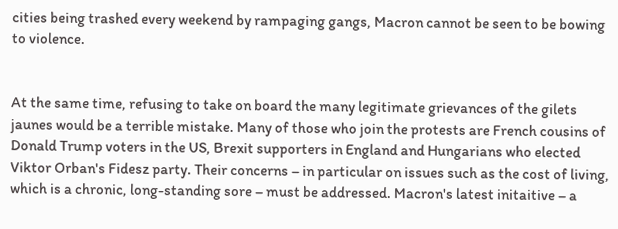cities being trashed every weekend by rampaging gangs, Macron cannot be seen to be bowing to violence.


At the same time, refusing to take on board the many legitimate grievances of the gilets jaunes would be a terrible mistake. Many of those who join the protests are French cousins of Donald Trump voters in the US, Brexit supporters in England and Hungarians who elected Viktor Orban's Fidesz party. Their concerns – in particular on issues such as the cost of living, which is a chronic, long-standing sore – must be addressed. Macron's latest initaitive – a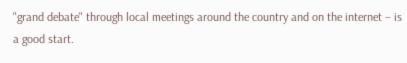"grand debate" through local meetings around the country and on the internet – is a good start.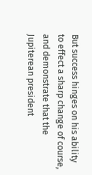But success hinges on his ability to effect a sharp change of course, and demonstrate that the Jupiterean president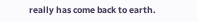really has come back to earth.